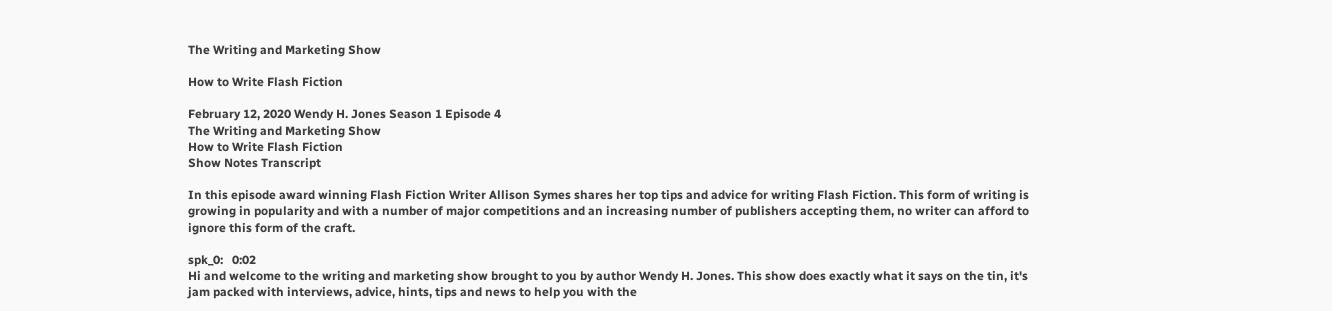The Writing and Marketing Show

How to Write Flash Fiction

February 12, 2020 Wendy H. Jones Season 1 Episode 4
The Writing and Marketing Show
How to Write Flash Fiction
Show Notes Transcript

In this episode award winning Flash Fiction Writer Allison Symes shares her top tips and advice for writing Flash Fiction. This form of writing is growing in popularity and with a number of major competitions and an increasing number of publishers accepting them, no writer can afford to ignore this form of the craft.

spk_0:   0:02
Hi and welcome to the writing and marketing show brought to you by author Wendy H. Jones. This show does exactly what it says on the tin, it's jam packed with interviews, advice, hints, tips and news to help you with the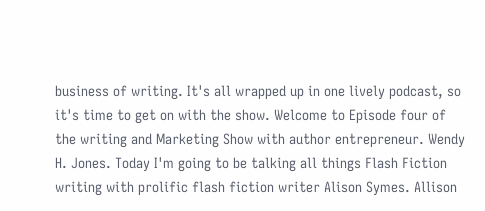business of writing. It's all wrapped up in one lively podcast, so it's time to get on with the show. Welcome to Episode four of the writing and Marketing Show with author entrepreneur. Wendy H. Jones. Today I'm going to be talking all things Flash Fiction writing with prolific flash fiction writer Alison Symes. Allison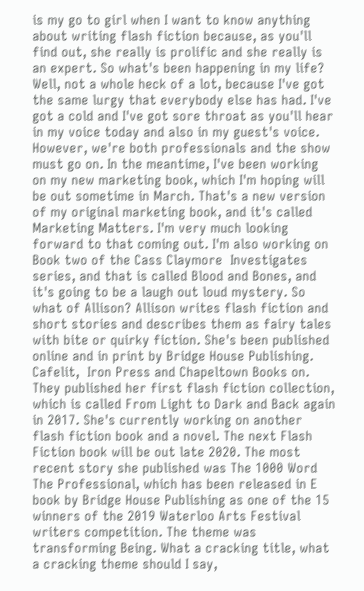is my go to girl when I want to know anything about writing flash fiction because, as you'll find out, she really is prolific and she really is an expert. So what's been happening in my life? Well, not a whole heck of a lot, because I've got the same lurgy that everybody else has had. I've got a cold and I've got sore throat as you'll hear in my voice today and also in my guest's voice. However, we're both professionals and the show must go on. In the meantime, I've been working on my new marketing book, which I'm hoping will be out sometime in March. That's a new version of my original marketing book, and it's called Marketing Matters. I'm very much looking forward to that coming out. I'm also working on Book two of the Cass Claymore  Investigates series, and that is called Blood and Bones, and it's going to be a laugh out loud mystery. So what of Allison? Allison writes flash fiction and short stories and describes them as fairy tales with bite or quirky fiction. She's been published online and in print by Bridge House Publishing. Cafelit,  Iron Press and Chapeltown Books on. They published her first flash fiction collection, which is called From Light to Dark and Back again in 2017. She's currently working on another flash fiction book and a novel. The next Flash Fiction book will be out late 2020. The most recent story she published was The 1000 Word The Professional, which has been released in E book by Bridge House Publishing as one of the 15 winners of the 2019 Waterloo Arts Festival writers competition. The theme was transforming Being. What a cracking title, what a cracking theme should I say,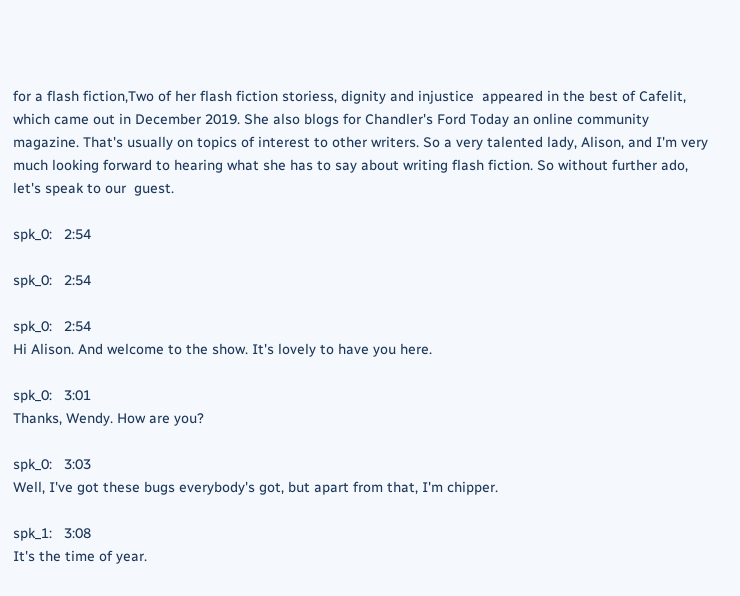for a flash fiction,Two of her flash fiction storiess, dignity and injustice  appeared in the best of Cafelit, which came out in December 2019. She also blogs for Chandler's Ford Today an online community magazine. That's usually on topics of interest to other writers. So a very talented lady, Alison, and I'm very much looking forward to hearing what she has to say about writing flash fiction. So without further ado, let's speak to our  guest.

spk_0:   2:54

spk_0:   2:54

spk_0:   2:54
Hi Alison. And welcome to the show. It's lovely to have you here.

spk_0:   3:01
Thanks, Wendy. How are you?

spk_0:   3:03
Well, I've got these bugs everybody's got, but apart from that, I'm chipper.

spk_1:   3:08
It's the time of year.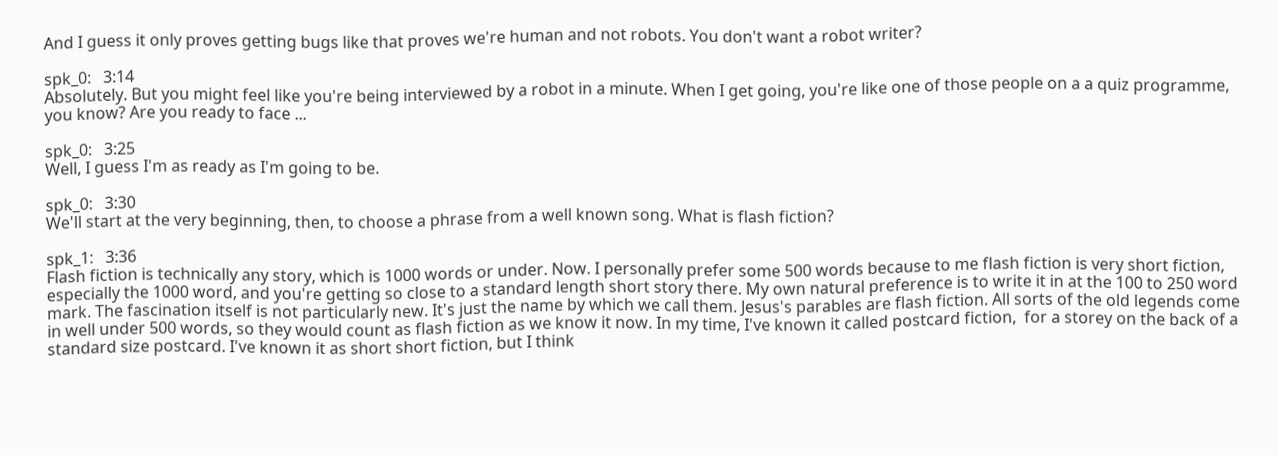And I guess it only proves getting bugs like that proves we're human and not robots. You don't want a robot writer?

spk_0:   3:14
Absolutely. But you might feel like you're being interviewed by a robot in a minute. When I get going, you're like one of those people on a a quiz programme, you know? Are you ready to face ...

spk_0:   3:25
Well, I guess I'm as ready as I'm going to be.

spk_0:   3:30
We'll start at the very beginning, then, to choose a phrase from a well known song. What is flash fiction?

spk_1:   3:36
Flash fiction is technically any story, which is 1000 words or under. Now. I personally prefer some 500 words because to me flash fiction is very short fiction, especially the 1000 word, and you're getting so close to a standard length short story there. My own natural preference is to write it in at the 100 to 250 word mark. The fascination itself is not particularly new. It's just the name by which we call them. Jesus's parables are flash fiction. All sorts of the old legends come in well under 500 words, so they would count as flash fiction as we know it now. In my time, I've known it called postcard fiction,  for a storey on the back of a standard size postcard. I've known it as short short fiction, but I think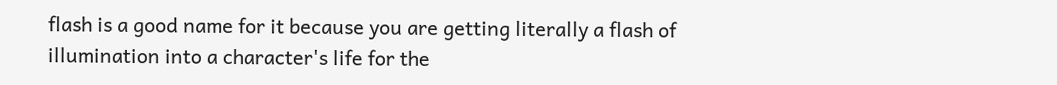flash is a good name for it because you are getting literally a flash of illumination into a character's life for the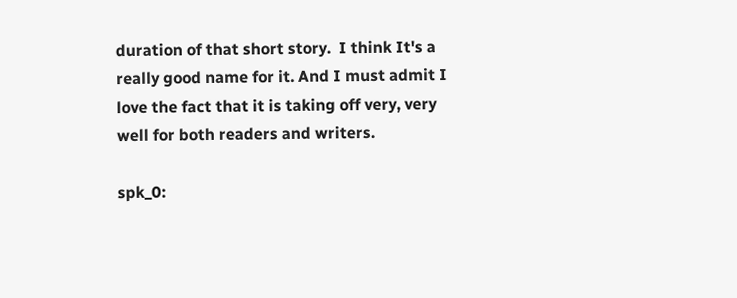duration of that short story.  I think It's a really good name for it. And I must admit I love the fact that it is taking off very, very well for both readers and writers.

spk_0: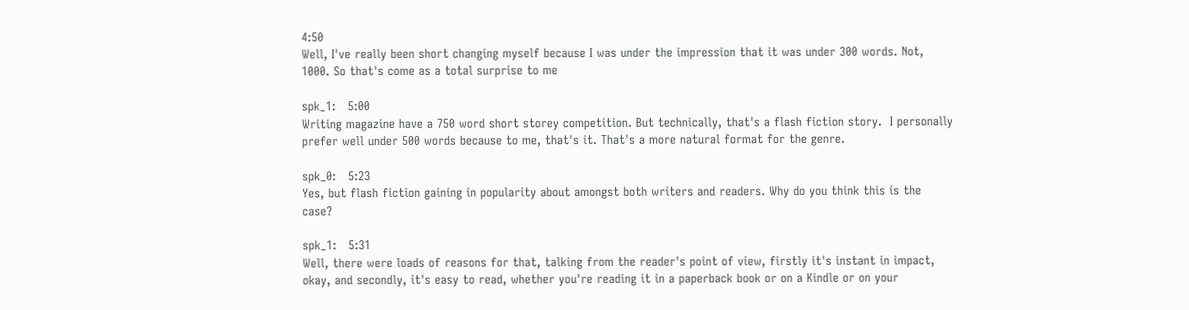4:50
Well, I've really been short changing myself because I was under the impression that it was under 300 words. Not, 1000. So that's come as a total surprise to me

spk_1:   5:00
Writing magazine have a 750 word short storey competition. But technically, that's a flash fiction story.  I personally prefer well under 500 words because to me, that's it. That's a more natural format for the genre.

spk_0:   5:23
Yes, but flash fiction gaining in popularity about amongst both writers and readers. Why do you think this is the case?

spk_1:   5:31
Well, there were loads of reasons for that, talking from the reader's point of view, firstly it's instant in impact, okay, and secondly, it's easy to read, whether you're reading it in a paperback book or on a Kindle or on your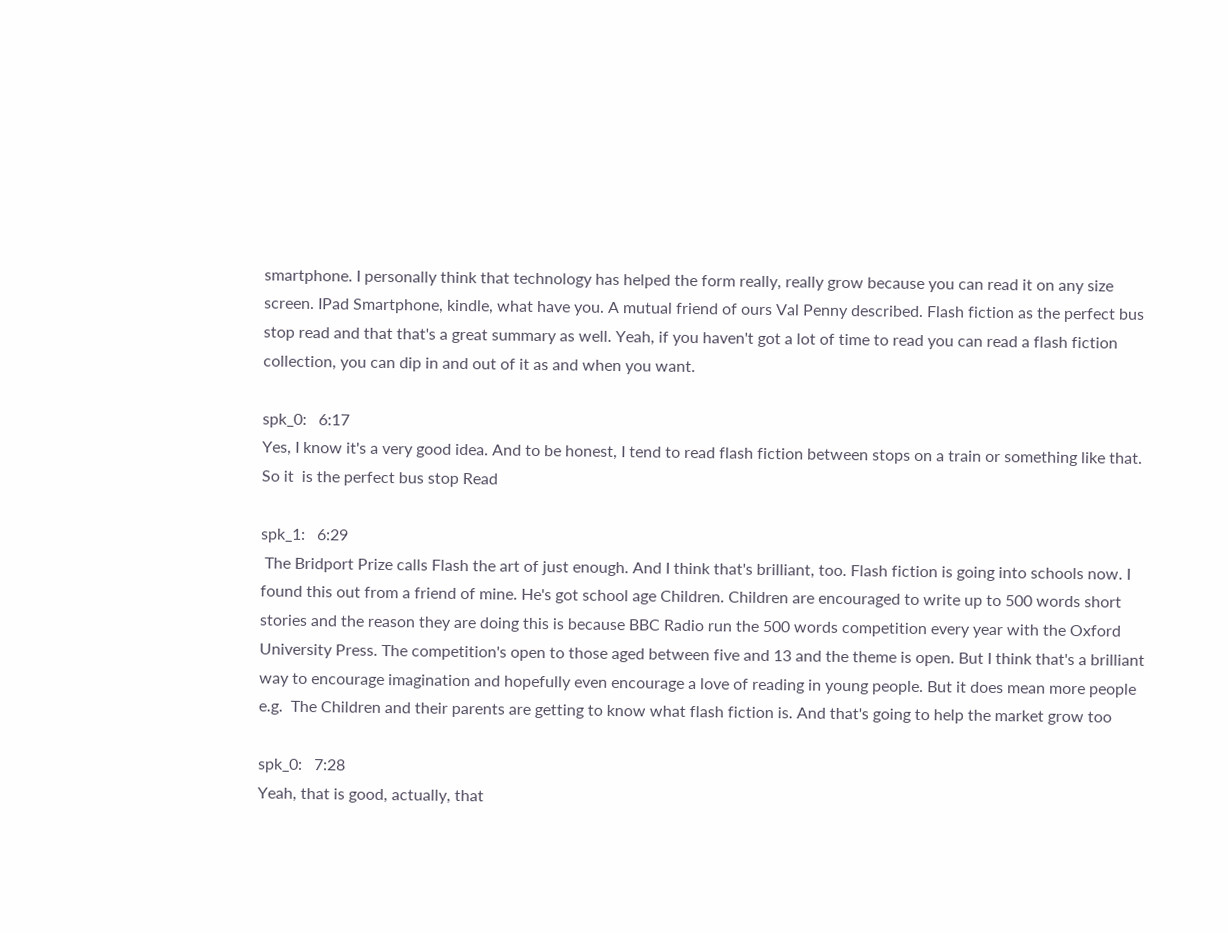smartphone. I personally think that technology has helped the form really, really grow because you can read it on any size screen. IPad Smartphone, kindle, what have you. A mutual friend of ours Val Penny described. Flash fiction as the perfect bus stop read and that that's a great summary as well. Yeah, if you haven't got a lot of time to read you can read a flash fiction collection, you can dip in and out of it as and when you want.

spk_0:   6:17
Yes, I know it's a very good idea. And to be honest, I tend to read flash fiction between stops on a train or something like that. So it  is the perfect bus stop Read

spk_1:   6:29
 The Bridport Prize calls Flash the art of just enough. And I think that's brilliant, too. Flash fiction is going into schools now. I found this out from a friend of mine. He's got school age Children. Children are encouraged to write up to 500 words short stories and the reason they are doing this is because BBC Radio run the 500 words competition every year with the Oxford University Press. The competition's open to those aged between five and 13 and the theme is open. But I think that's a brilliant way to encourage imagination and hopefully even encourage a love of reading in young people. But it does mean more people e.g.  The Children and their parents are getting to know what flash fiction is. And that's going to help the market grow too

spk_0:   7:28
Yeah, that is good, actually, that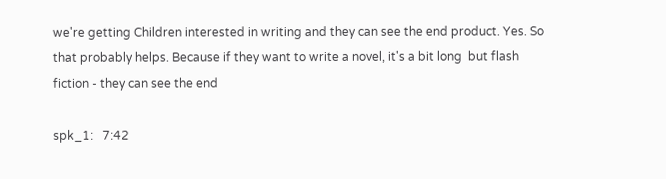we're getting Children interested in writing and they can see the end product. Yes. So that probably helps. Because if they want to write a novel, it's a bit long  but flash fiction - they can see the end

spk_1:   7:42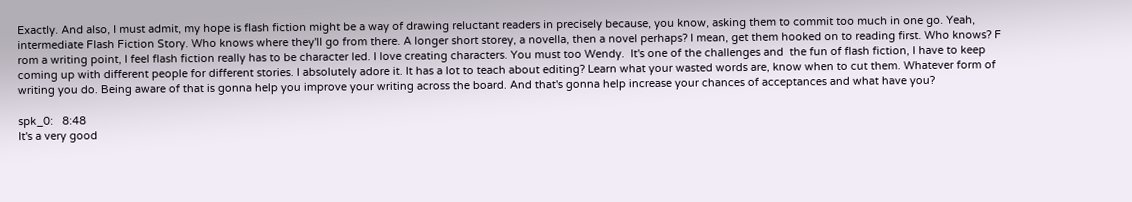Exactly. And also, I must admit, my hope is flash fiction might be a way of drawing reluctant readers in precisely because, you know, asking them to commit too much in one go. Yeah, intermediate Flash Fiction Story. Who knows where they'll go from there. A longer short storey, a novella, then a novel perhaps? I mean, get them hooked on to reading first. Who knows? F rom a writing point, I feel flash fiction really has to be character led. I love creating characters. You must too Wendy.  It's one of the challenges and  the fun of flash fiction, I have to keep coming up with different people for different stories. I absolutely adore it. It has a lot to teach about editing? Learn what your wasted words are, know when to cut them. Whatever form of writing you do. Being aware of that is gonna help you improve your writing across the board. And that's gonna help increase your chances of acceptances and what have you?

spk_0:   8:48
It's a very good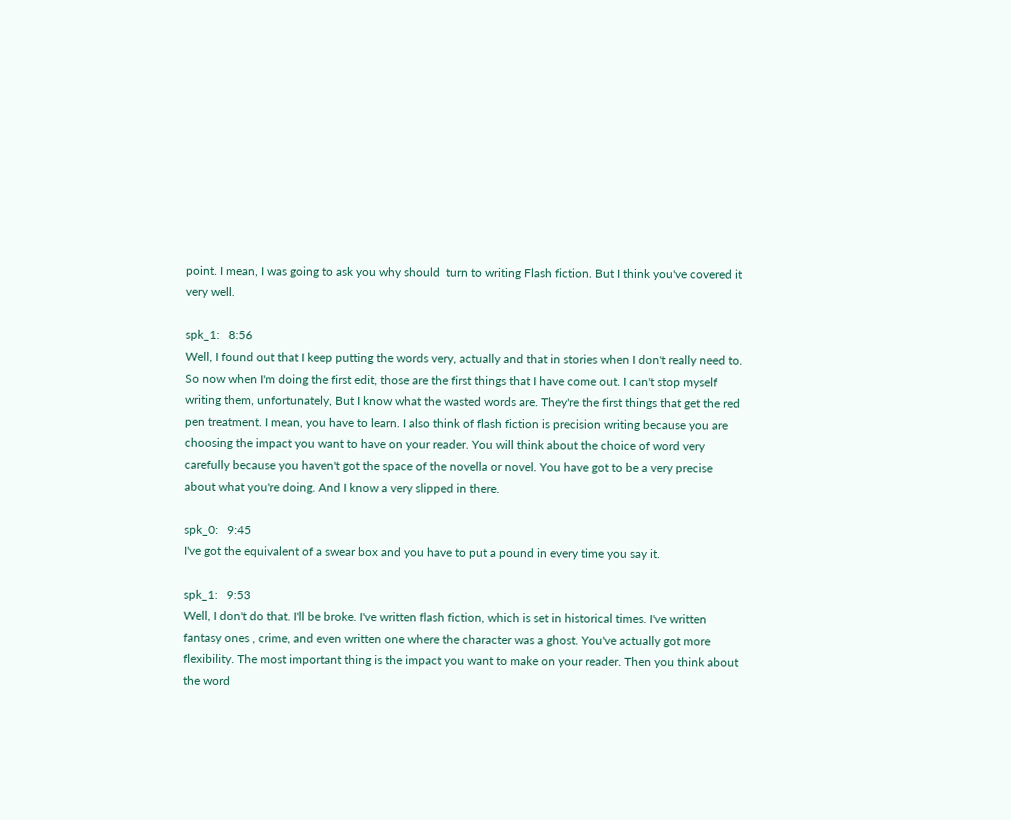point. I mean, I was going to ask you why should  turn to writing Flash fiction. But I think you've covered it very well.

spk_1:   8:56
Well, I found out that I keep putting the words very, actually and that in stories when I don't really need to. So now when I'm doing the first edit, those are the first things that I have come out. I can't stop myself writing them, unfortunately, But I know what the wasted words are. They're the first things that get the red pen treatment. I mean, you have to learn. I also think of flash fiction is precision writing because you are choosing the impact you want to have on your reader. You will think about the choice of word very carefully because you haven't got the space of the novella or novel. You have got to be a very precise about what you're doing. And I know a very slipped in there.

spk_0:   9:45
I've got the equivalent of a swear box and you have to put a pound in every time you say it.

spk_1:   9:53
Well, I don't do that. I'll be broke. I've written flash fiction, which is set in historical times. I've written fantasy ones , crime, and even written one where the character was a ghost. You've actually got more flexibility. The most important thing is the impact you want to make on your reader. Then you think about the word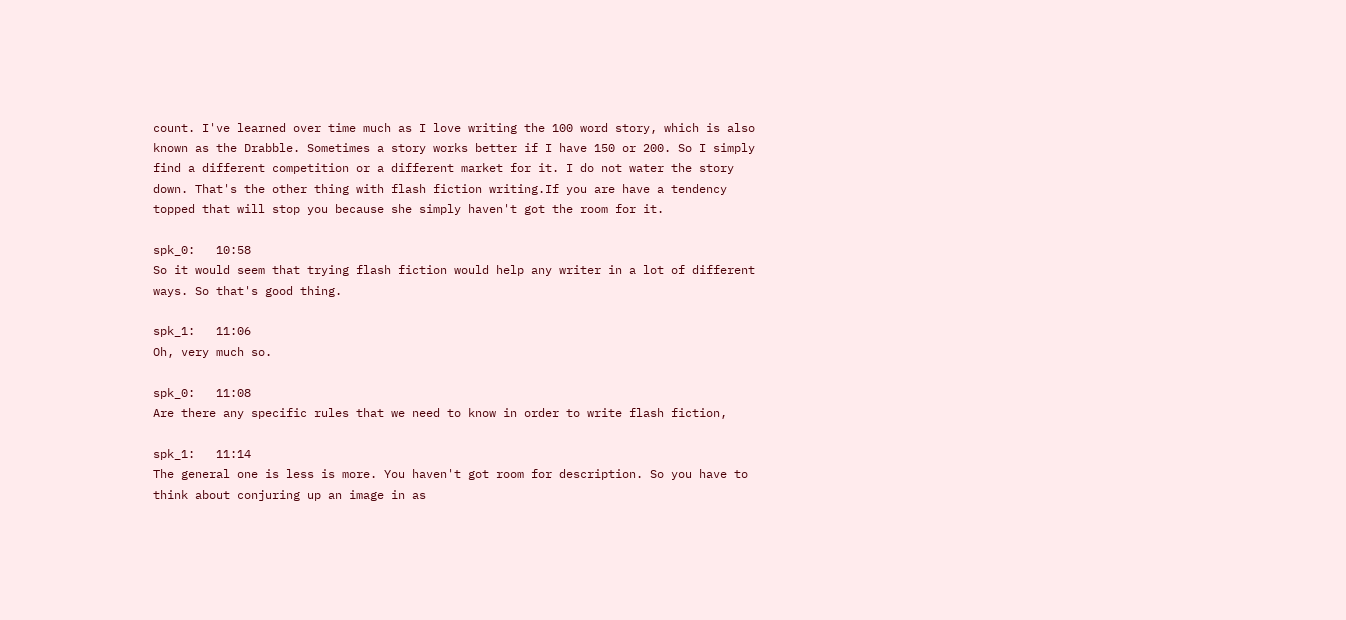count. I've learned over time much as I love writing the 100 word story, which is also known as the Drabble. Sometimes a story works better if I have 150 or 200. So I simply find a different competition or a different market for it. I do not water the story down. That's the other thing with flash fiction writing.If you are have a tendency topped that will stop you because she simply haven't got the room for it.

spk_0:   10:58
So it would seem that trying flash fiction would help any writer in a lot of different ways. So that's good thing.

spk_1:   11:06
Oh, very much so.

spk_0:   11:08
Are there any specific rules that we need to know in order to write flash fiction,

spk_1:   11:14
The general one is less is more. You haven't got room for description. So you have to think about conjuring up an image in as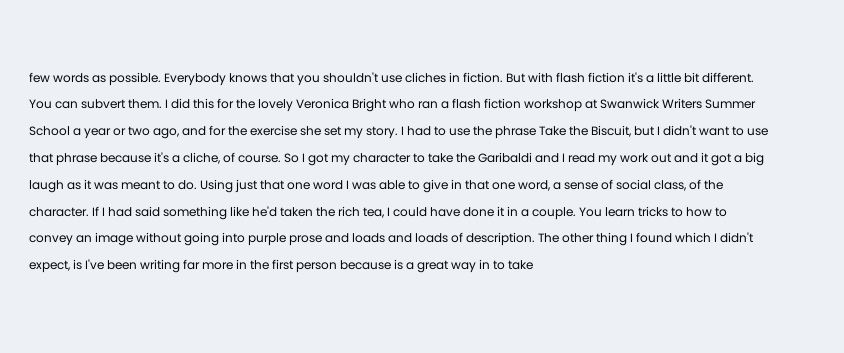few words as possible. Everybody knows that you shouldn't use cliches in fiction. But with flash fiction it's a little bit different. You can subvert them. I did this for the lovely Veronica Bright who ran a flash fiction workshop at Swanwick Writers Summer School a year or two ago, and for the exercise she set my story. I had to use the phrase Take the Biscuit, but I didn't want to use that phrase because it's a cliche, of course. So I got my character to take the Garibaldi and I read my work out and it got a big laugh as it was meant to do. Using just that one word I was able to give in that one word, a sense of social class, of the character. If I had said something like he'd taken the rich tea, I could have done it in a couple. You learn tricks to how to convey an image without going into purple prose and loads and loads of description. The other thing I found which I didn't expect, is I've been writing far more in the first person because is a great way in to take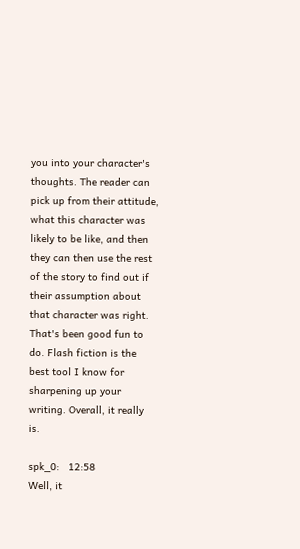you into your character's thoughts. The reader can pick up from their attitude, what this character was likely to be like, and then they can then use the rest of the story to find out if their assumption about that character was right. That's been good fun to do. Flash fiction is the best tool I know for sharpening up your writing. Overall, it really is.

spk_0:   12:58
Well, it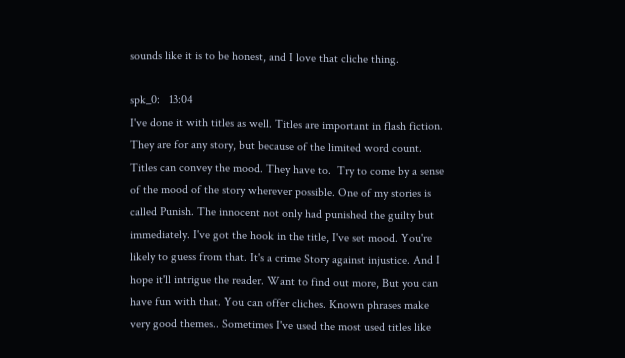sounds like it is to be honest, and I love that cliche thing.

spk_0:   13:04
I've done it with titles as well. Titles are important in flash fiction. They are for any story, but because of the limited word count. Titles can convey the mood. They have to.  Try to come by a sense of the mood of the story wherever possible. One of my stories is called Punish. The innocent not only had punished the guilty but immediately. I've got the hook in the title, I've set mood. You're likely to guess from that. It's a crime Story against injustice. And I hope it'll intrigue the reader. Want to find out more, But you can have fun with that. You can offer cliches. Known phrases make very good themes.. Sometimes I've used the most used titles like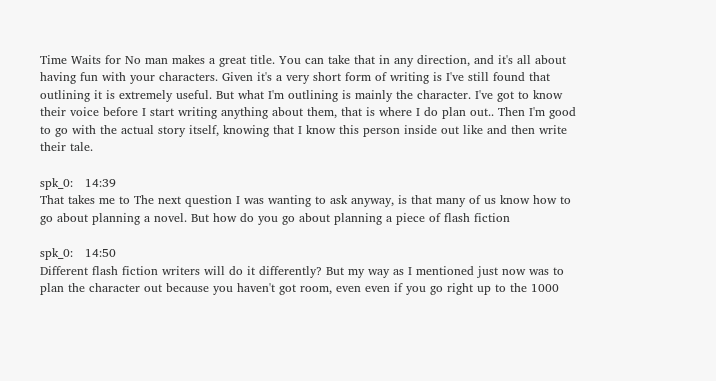Time Waits for No man makes a great title. You can take that in any direction, and it's all about having fun with your characters. Given it's a very short form of writing is I've still found that outlining it is extremely useful. But what I'm outlining is mainly the character. I've got to know their voice before I start writing anything about them, that is where I do plan out.. Then I'm good to go with the actual story itself, knowing that I know this person inside out like and then write their tale.

spk_0:   14:39
That takes me to The next question I was wanting to ask anyway, is that many of us know how to go about planning a novel. But how do you go about planning a piece of flash fiction

spk_0:   14:50
Different flash fiction writers will do it differently? But my way as I mentioned just now was to plan the character out because you haven't got room, even even if you go right up to the 1000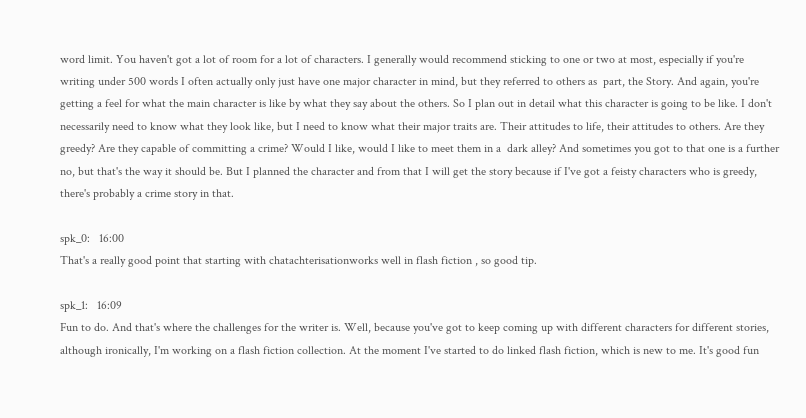word limit. You haven't got a lot of room for a lot of characters. I generally would recommend sticking to one or two at most, especially if you're writing under 500 words I often actually only just have one major character in mind, but they referred to others as  part, the Story. And again, you're getting a feel for what the main character is like by what they say about the others. So I plan out in detail what this character is going to be like. I don't necessarily need to know what they look like, but I need to know what their major traits are. Their attitudes to life, their attitudes to others. Are they greedy? Are they capable of committing a crime? Would I like, would I like to meet them in a  dark alley? And sometimes you got to that one is a further no, but that's the way it should be. But I planned the character and from that I will get the story because if I've got a feisty characters who is greedy, there's probably a crime story in that.

spk_0:   16:00
That's a really good point that starting with chatachterisationworks well in flash fiction , so good tip.

spk_1:   16:09
Fun to do. And that's where the challenges for the writer is. Well, because you've got to keep coming up with different characters for different stories, although ironically, I'm working on a flash fiction collection. At the moment I've started to do linked flash fiction, which is new to me. It's good fun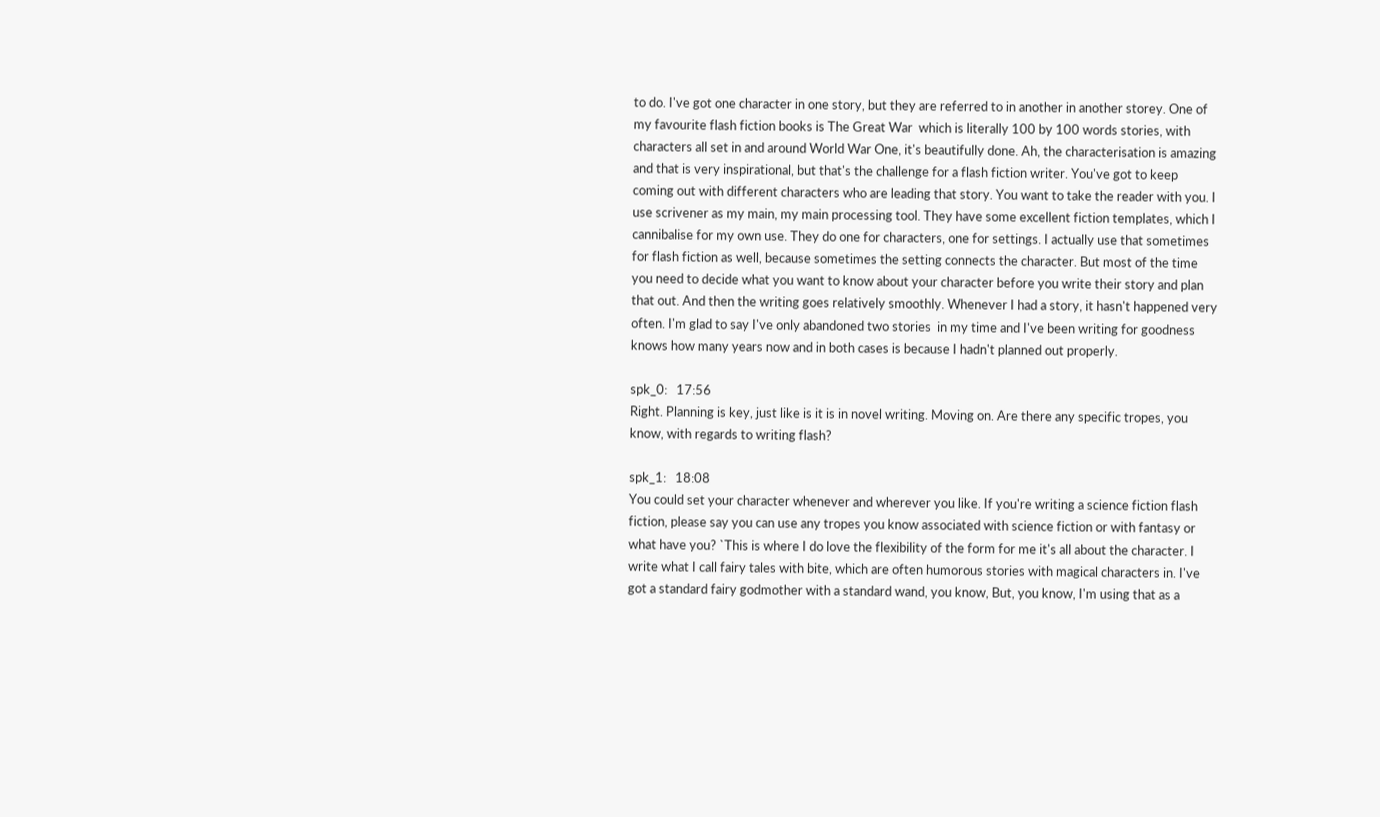to do. I've got one character in one story, but they are referred to in another in another storey. One of my favourite flash fiction books is The Great War  which is literally 100 by 100 words stories, with characters all set in and around World War One, it's beautifully done. Ah, the characterisation is amazing and that is very inspirational, but that's the challenge for a flash fiction writer. You've got to keep coming out with different characters who are leading that story. You want to take the reader with you. I use scrivener as my main, my main processing tool. They have some excellent fiction templates, which I cannibalise for my own use. They do one for characters, one for settings. I actually use that sometimes for flash fiction as well, because sometimes the setting connects the character. But most of the time you need to decide what you want to know about your character before you write their story and plan that out. And then the writing goes relatively smoothly. Whenever I had a story, it hasn't happened very often. I'm glad to say I've only abandoned two stories  in my time and I've been writing for goodness knows how many years now and in both cases is because I hadn't planned out properly.

spk_0:   17:56
Right. Planning is key, just like is it is in novel writing. Moving on. Are there any specific tropes, you know, with regards to writing flash?

spk_1:   18:08
You could set your character whenever and wherever you like. If you're writing a science fiction flash fiction, please say you can use any tropes you know associated with science fiction or with fantasy or what have you? `This is where I do love the flexibility of the form for me it's all about the character. I write what I call fairy tales with bite, which are often humorous stories with magical characters in. I've got a standard fairy godmother with a standard wand, you know, But, you know, I'm using that as a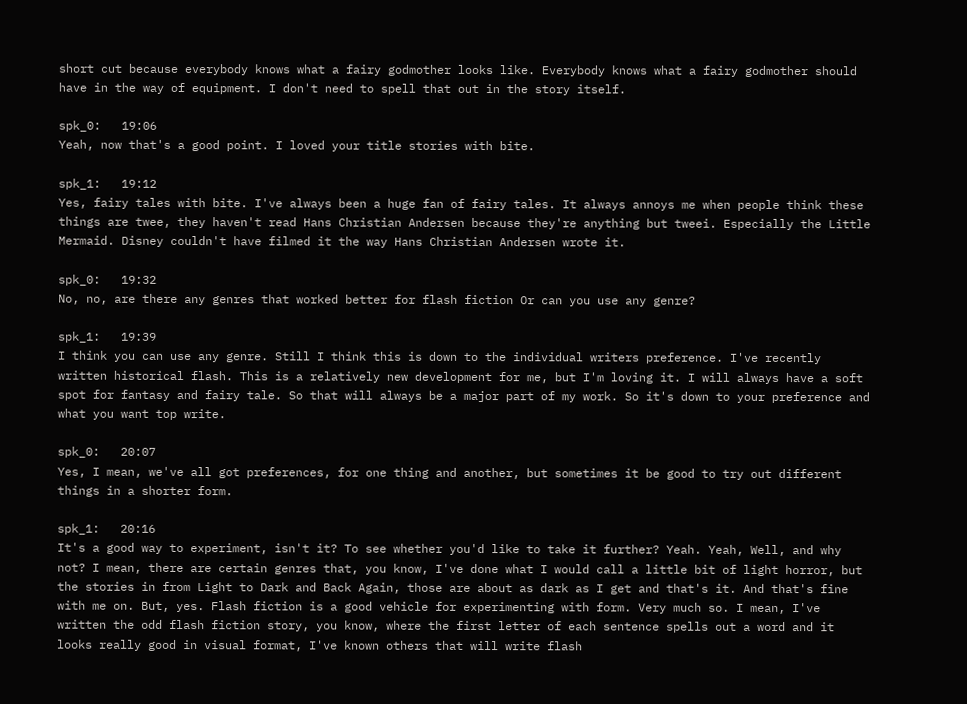short cut because everybody knows what a fairy godmother looks like. Everybody knows what a fairy godmother should have in the way of equipment. I don't need to spell that out in the story itself.

spk_0:   19:06
Yeah, now that's a good point. I loved your title stories with bite.

spk_1:   19:12
Yes, fairy tales with bite. I've always been a huge fan of fairy tales. It always annoys me when people think these things are twee, they haven't read Hans Christian Andersen because they're anything but tweei. Especially the Little Mermaid. Disney couldn't have filmed it the way Hans Christian Andersen wrote it.

spk_0:   19:32
No, no, are there any genres that worked better for flash fiction Or can you use any genre?

spk_1:   19:39
I think you can use any genre. Still I think this is down to the individual writers preference. I've recently written historical flash. This is a relatively new development for me, but I'm loving it. I will always have a soft spot for fantasy and fairy tale. So that will always be a major part of my work. So it's down to your preference and what you want top write.

spk_0:   20:07
Yes, I mean, we've all got preferences, for one thing and another, but sometimes it be good to try out different things in a shorter form.

spk_1:   20:16
It's a good way to experiment, isn't it? To see whether you'd like to take it further? Yeah. Yeah, Well, and why not? I mean, there are certain genres that, you know, I've done what I would call a little bit of light horror, but the stories in from Light to Dark and Back Again, those are about as dark as I get and that's it. And that's fine with me on. But, yes. Flash fiction is a good vehicle for experimenting with form. Very much so. I mean, I've written the odd flash fiction story, you know, where the first letter of each sentence spells out a word and it looks really good in visual format, I've known others that will write flash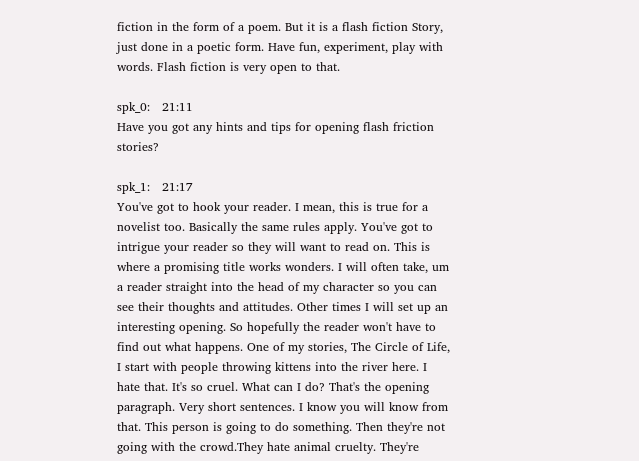fiction in the form of a poem. But it is a flash fiction Story,  just done in a poetic form. Have fun, experiment, play with words. Flash fiction is very open to that.

spk_0:   21:11
Have you got any hints and tips for opening flash friction stories?

spk_1:   21:17
You've got to hook your reader. I mean, this is true for a novelist too. Basically the same rules apply. You've got to intrigue your reader so they will want to read on. This is where a promising title works wonders. I will often take, um a reader straight into the head of my character so you can see their thoughts and attitudes. Other times I will set up an interesting opening. So hopefully the reader won't have to find out what happens. One of my stories, The Circle of Life, I start with people throwing kittens into the river here. I hate that. It's so cruel. What can I do? That's the opening paragraph. Very short sentences. I know you will know from that. This person is going to do something. Then they're not going with the crowd.They hate animal cruelty. They're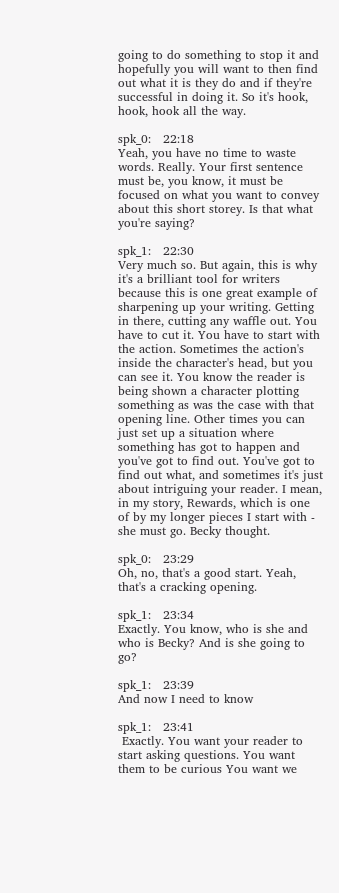going to do something to stop it and hopefully you will want to then find out what it is they do and if they're successful in doing it. So it's hook, hook, hook all the way.

spk_0:   22:18
Yeah, you have no time to waste words. Really. Your first sentence must be, you know, it must be focused on what you want to convey about this short storey. Is that what you're saying?

spk_1:   22:30
Very much so. But again, this is why it's a brilliant tool for writers because this is one great example of sharpening up your writing. Getting in there, cutting any waffle out. You have to cut it. You have to start with the action. Sometimes the action's inside the character's head, but you can see it. You know the reader is being shown a character plotting something as was the case with that opening line. Other times you can just set up a situation where something has got to happen and you've got to find out. You've got to find out what, and sometimes it's just about intriguing your reader. I mean, in my story, Rewards, which is one of by my longer pieces I start with - she must go. Becky thought.

spk_0:   23:29
Oh, no, that's a good start. Yeah, that's a cracking opening.

spk_1:   23:34
Exactly. You know, who is she and who is Becky? And is she going to go?

spk_1:   23:39
And now I need to know

spk_1:   23:41
 Exactly. You want your reader to start asking questions. You want them to be curious You want we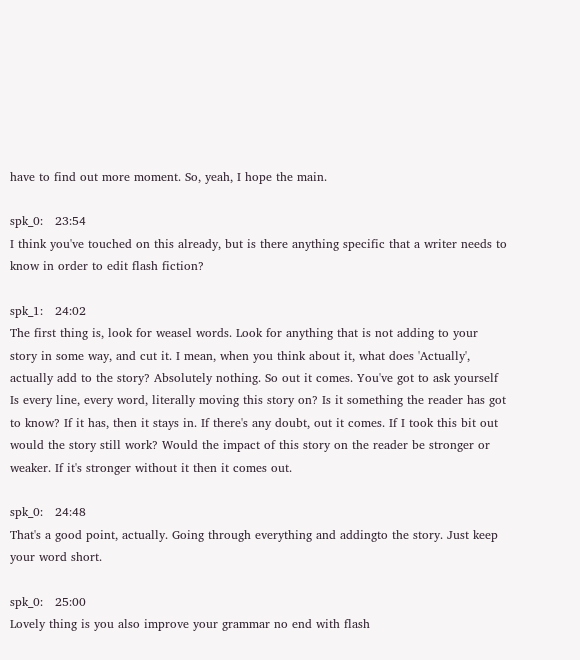have to find out more moment. So, yeah, I hope the main.

spk_0:   23:54
I think you've touched on this already, but is there anything specific that a writer needs to know in order to edit flash fiction?

spk_1:   24:02
The first thing is, look for weasel words. Look for anything that is not adding to your story in some way, and cut it. I mean, when you think about it, what does 'Actually', actually add to the story? Absolutely nothing. So out it comes. You've got to ask yourself Is every line, every word, literally moving this story on? Is it something the reader has got to know? If it has, then it stays in. If there's any doubt, out it comes. If I took this bit out would the story still work? Would the impact of this story on the reader be stronger or weaker. If it's stronger without it then it comes out.

spk_0:   24:48
That's a good point, actually. Going through everything and addingto the story. Just keep your word short.

spk_0:   25:00
Lovely thing is you also improve your grammar no end with flash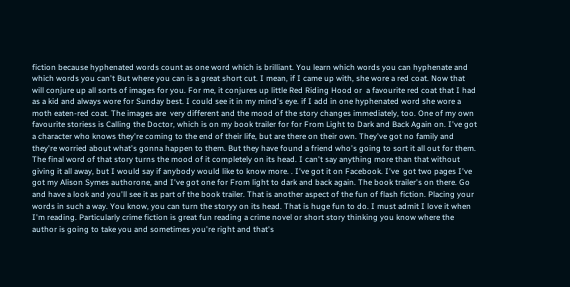fiction because hyphenated words count as one word which is brilliant. You learn which words you can hyphenate and  which words you can't But where you can is a great short cut. I mean, if I came up with, she wore a red coat. Now that will conjure up all sorts of images for you. For me, it conjures up little Red Riding Hood or  a favourite red coat that I had as a kid and always wore for Sunday best. I could see it in my mind's eye. if I add in one hyphenated word she wore a moth eaten-red coat. The images are  very different and the mood of the story changes immediately, too. One of my own favourite storiess is Calling the Doctor, which is on my book trailer for for From Light to Dark and Back Again on. I've got a character who knows they're coming to the end of their life, but are there on their own. They've got no family and they're worried about what's gonna happen to them. But they have found a friend who's going to sort it all out for them. The final word of that story turns the mood of it completely on its head. I can't say anything more than that without giving it all away, but I would say if anybody would like to know more. . I've got it on Facebook. I've  got two pages I've got my Alison Symes authorone, and I've got one for From light to dark and back again. The book trailer's on there. Go and have a look and you'll see it as part of the book trailer. That is another aspect of the fun of flash fiction. Placing your words in such a way. You know, you can turn the storyy on its head. That is huge fun to do. I must admit I love it when I'm reading. Particularly crime fiction is great fun reading a crime novel or short story thinking you know where the author is going to take you and sometimes you're right and that's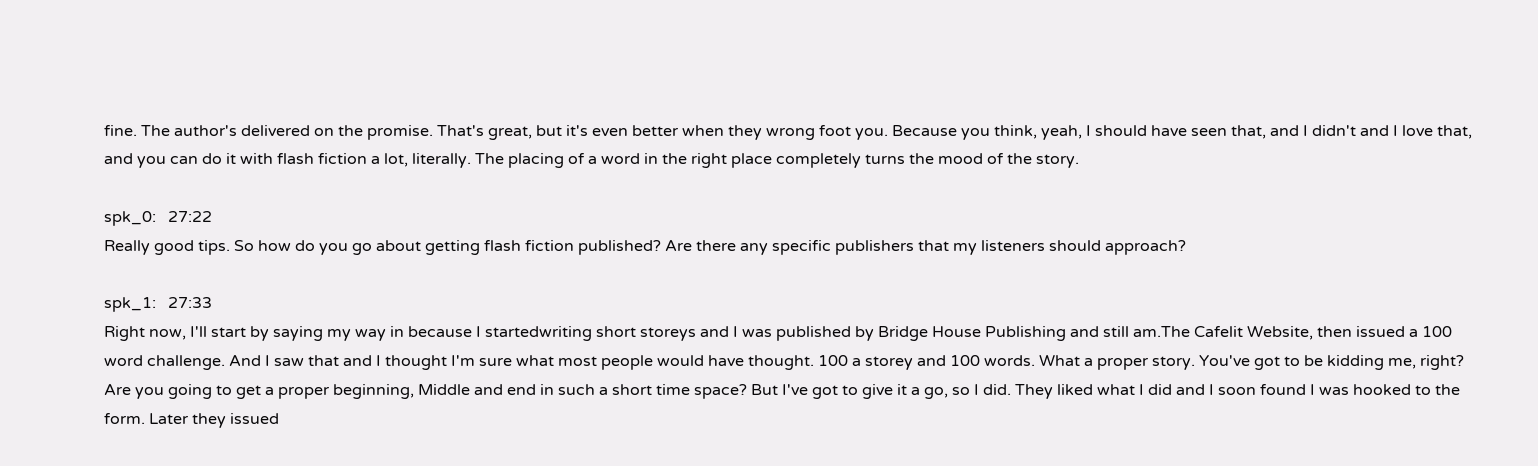fine. The author's delivered on the promise. That's great, but it's even better when they wrong foot you. Because you think, yeah, I should have seen that, and I didn't and I love that, and you can do it with flash fiction a lot, literally. The placing of a word in the right place completely turns the mood of the story.

spk_0:   27:22
Really good tips. So how do you go about getting flash fiction published? Are there any specific publishers that my listeners should approach?

spk_1:   27:33
Right now, I'll start by saying my way in because I startedwriting short storeys and I was published by Bridge House Publishing and still am.The Cafelit Website, then issued a 100 word challenge. And I saw that and I thought I'm sure what most people would have thought. 100 a storey and 100 words. What a proper story. You've got to be kidding me, right? Are you going to get a proper beginning, Middle and end in such a short time space? But I've got to give it a go, so I did. They liked what I did and I soon found I was hooked to the form. Later they issued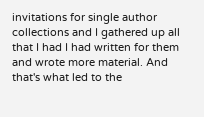invitations for single author collections and I gathered up all that I had I had written for them and wrote more material. And that's what led to the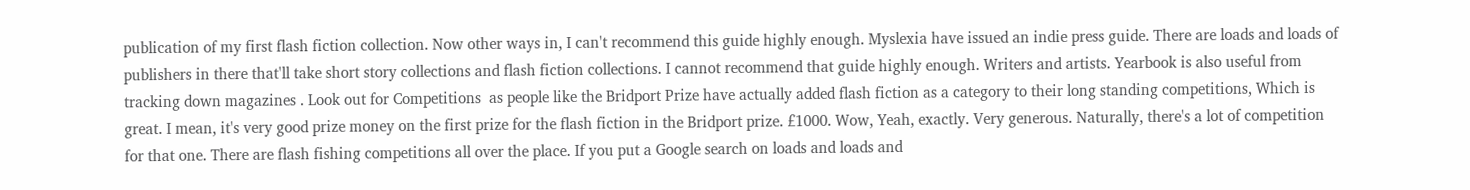publication of my first flash fiction collection. Now other ways in, I can't recommend this guide highly enough. Myslexia have issued an indie press guide. There are loads and loads of publishers in there that'll take short story collections and flash fiction collections. I cannot recommend that guide highly enough. Writers and artists. Yearbook is also useful from tracking down magazines . Look out for Competitions  as people like the Bridport Prize have actually added flash fiction as a category to their long standing competitions, Which is great. I mean, it's very good prize money on the first prize for the flash fiction in the Bridport prize. £1000. Wow, Yeah, exactly. Very generous. Naturally, there's a lot of competition for that one. There are flash fishing competitions all over the place. If you put a Google search on loads and loads and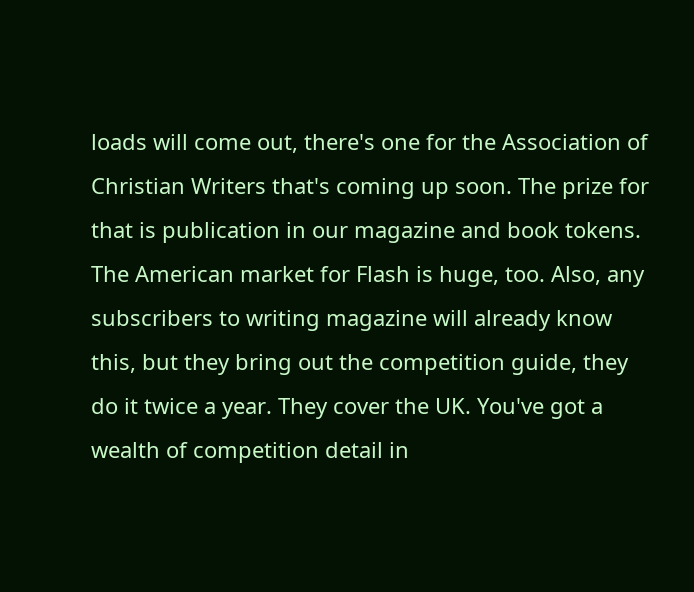loads will come out, there's one for the Association of Christian Writers that's coming up soon. The prize for that is publication in our magazine and book tokens. The American market for Flash is huge, too. Also, any subscribers to writing magazine will already know this, but they bring out the competition guide, they do it twice a year. They cover the UK. You've got a wealth of competition detail in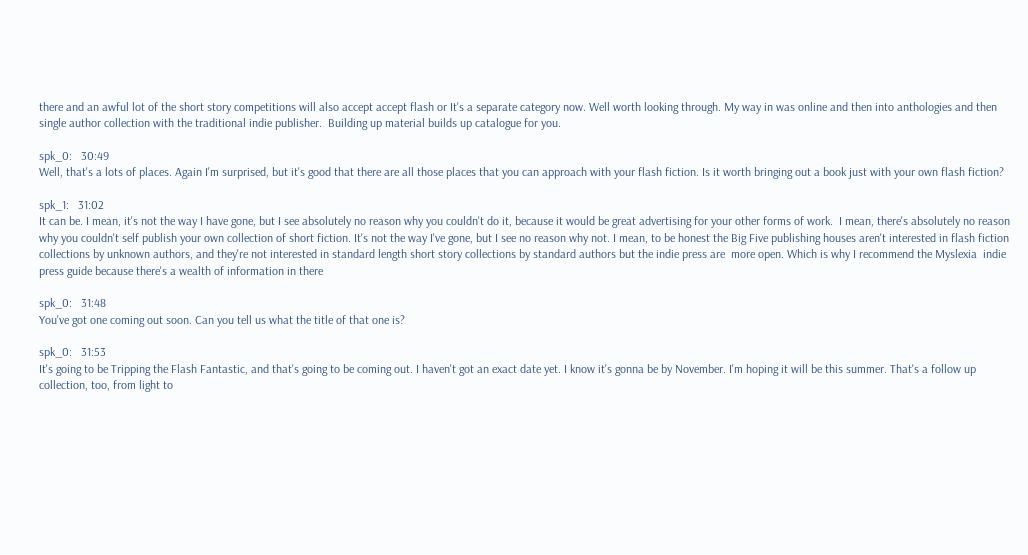there and an awful lot of the short story competitions will also accept accept flash or It's a separate category now. Well worth looking through. My way in was online and then into anthologies and then  single author collection with the traditional indie publisher.  Building up material builds up catalogue for you.

spk_0:   30:49
Well, that's a lots of places. Again I'm surprised, but it's good that there are all those places that you can approach with your flash fiction. Is it worth bringing out a book just with your own flash fiction?

spk_1:   31:02
It can be. I mean, it's not the way I have gone, but I see absolutely no reason why you couldn't do it, because it would be great advertising for your other forms of work.  I mean, there's absolutely no reason why you couldn't self publish your own collection of short fiction. It's not the way I've gone, but I see no reason why not. I mean, to be honest the Big Five publishing houses aren't interested in flash fiction collections by unknown authors, and they're not interested in standard length short story collections by standard authors but the indie press are  more open. Which is why I recommend the Myslexia  indie press guide because there's a wealth of information in there

spk_0:   31:48
You've got one coming out soon. Can you tell us what the title of that one is?

spk_0:   31:53
It's going to be Tripping the Flash Fantastic, and that's going to be coming out. I haven't got an exact date yet. I know it's gonna be by November. I'm hoping it will be this summer. That's a follow up collection, too, from light to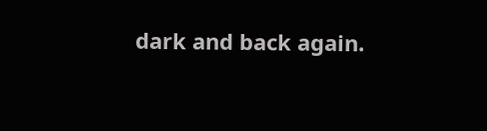dark and back again.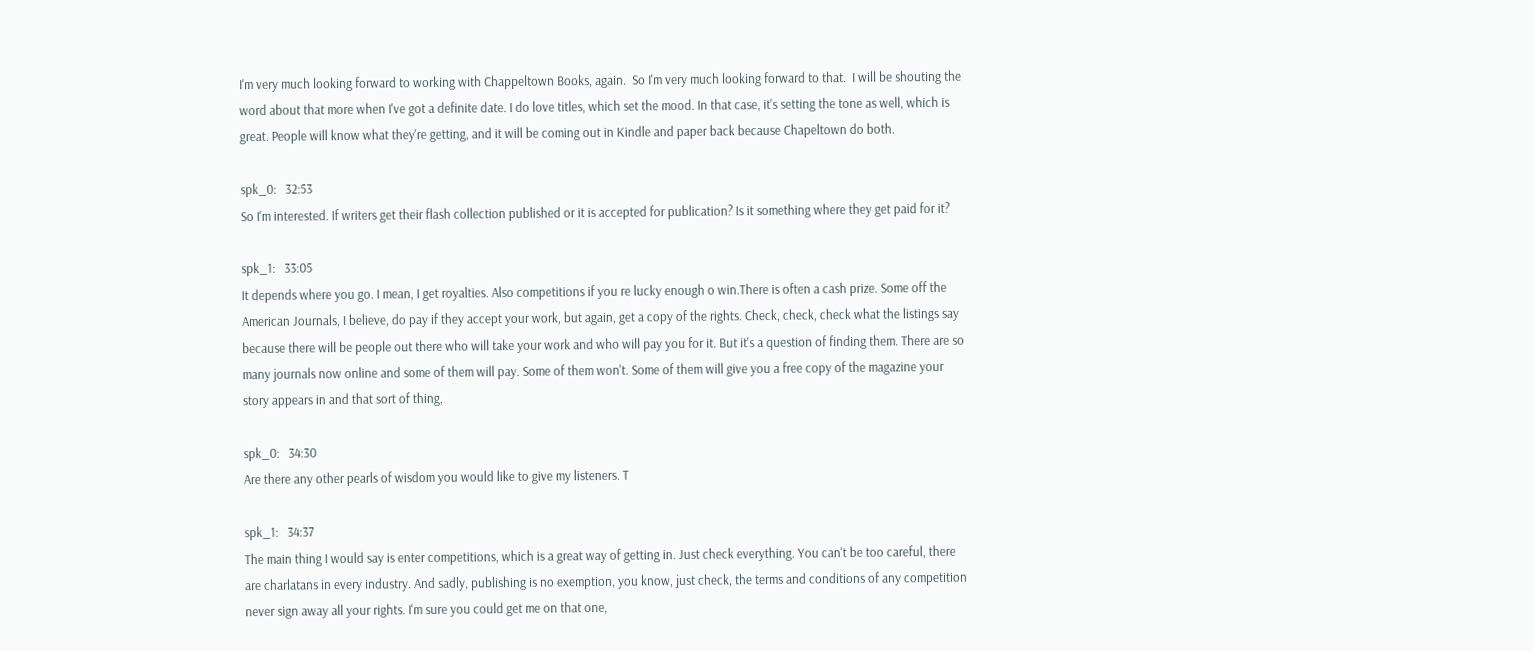I'm very much looking forward to working with Chappeltown Books, again.  So I'm very much looking forward to that.  I will be shouting the word about that more when I've got a definite date. I do love titles, which set the mood. In that case, it's setting the tone as well, which is great. People will know what they're getting, and it will be coming out in Kindle and paper back because Chapeltown do both.

spk_0:   32:53
So I'm interested. If writers get their flash collection published or it is accepted for publication? Is it something where they get paid for it?

spk_1:   33:05
It depends where you go. I mean, I get royalties. Also competitions if you re lucky enough o win.There is often a cash prize. Some off the American Journals, I believe, do pay if they accept your work, but again, get a copy of the rights. Check, check, check what the listings say because there will be people out there who will take your work and who will pay you for it. But it's a question of finding them. There are so many journals now online and some of them will pay. Some of them won't. Some of them will give you a free copy of the magazine your story appears in and that sort of thing,

spk_0:   34:30
Are there any other pearls of wisdom you would like to give my listeners. T

spk_1:   34:37
The main thing I would say is enter competitions, which is a great way of getting in. Just check everything. You can't be too careful, there are charlatans in every industry. And sadly, publishing is no exemption, you know, just check, the terms and conditions of any competition never sign away all your rights. I'm sure you could get me on that one,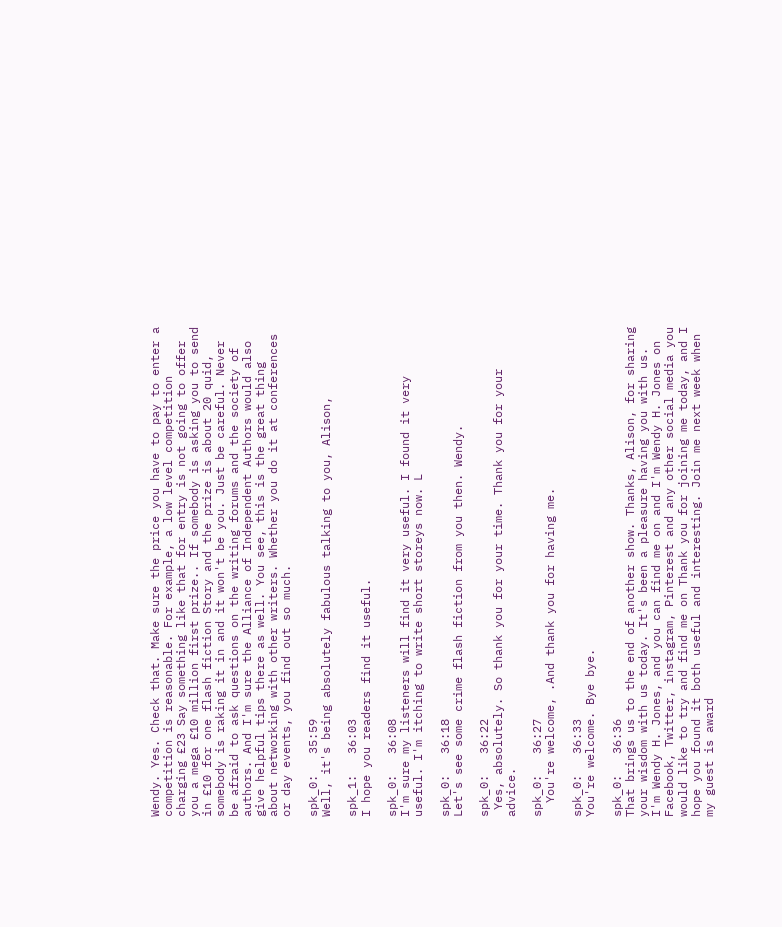Wendy. Yes. Check that. Make sure the price you have to pay to enter a competition is reasonable. For example, a low level competition charging £23 Say something like that for entry is not going to offer you a mega £10 million first prize.. If somebody is asking you to send in £10 for one flash fiction Story and the prize is about 20 quid, somebody is raking it in and it won't be you. Just be careful. Never be afraid to ask questions on the writing forums and the society of authors. And I'm sure the Alliance of Independent Authors would also give helpful tips there as well. You see, this is the great thing about networking with other writers. Whether you do it at conferences or day events, you find out so much.

spk_0:   35:59
Well, it's being absolutely fabulous talking to you, Alison,

spk_1:   36:03
I hope you readers find it useful.

spk_0:   36:08
I'm sure my listeners will find it very useful. I found it very useful. I'm itching to write short storeys now. L

spk_0:   36:18
Let's see some crime flash fiction from you then. Wendy.

spk_0:   36:22
 Yes, absolutely. So thank you for your time. Thank you for your advice.

spk_0:   36:27
  You're welcome, .And thank you for having me.

spk_0:   36:33
You're welcome. Bye bye.

spk_0:   36:36
That brings us to the end of another show. Thanks, Alison, for sharing your wisdom with us today. It's been a pleasure having you with us. I'm Wendy H. Jones, and you can find me on and I'm Wendy H. Jones on Facebook, Twitter, instagram, Pinterest and any other social media you would like to try and find me on Thank you for joining me today, and I hope you found it both useful and interesting. Join me next week when my guest is award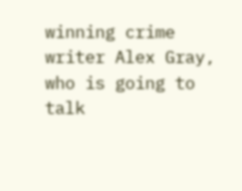winning crime writer Alex Gray, who is going to talk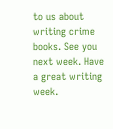to us about writing crime books. See you next week. Have a great writing week.